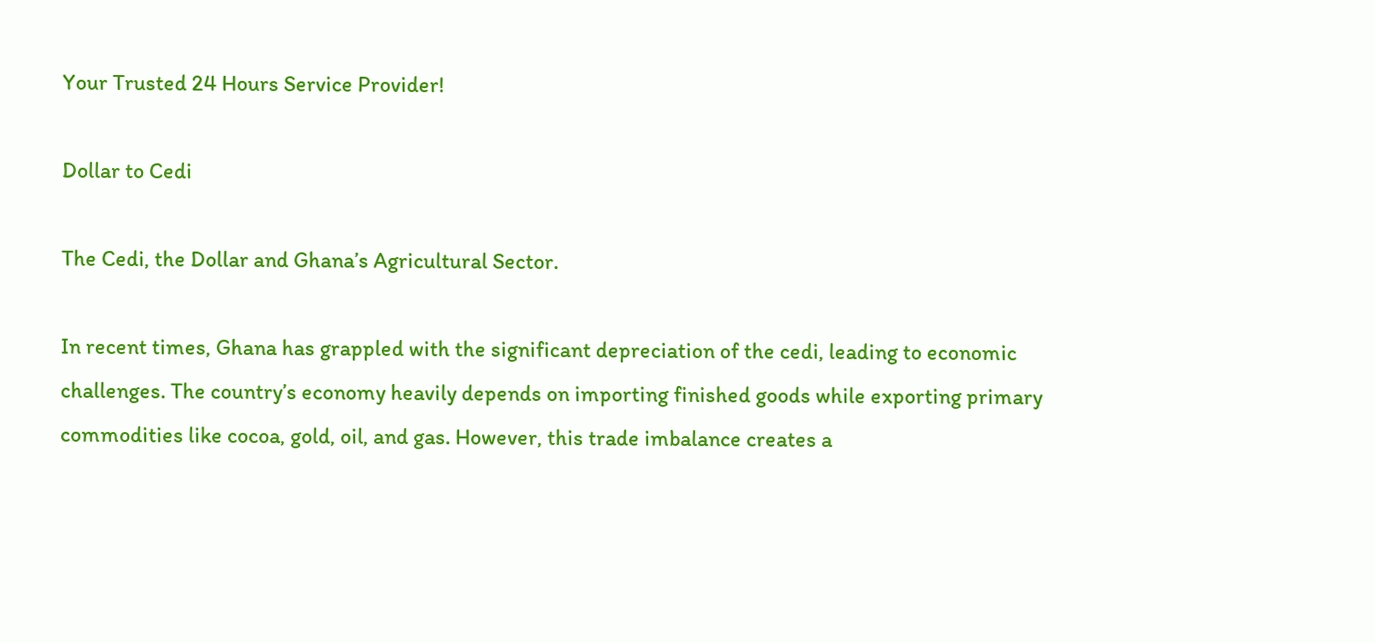Your Trusted 24 Hours Service Provider!

Dollar to Cedi

The Cedi, the Dollar and Ghana’s Agricultural Sector.

In recent times, Ghana has grappled with the significant depreciation of the cedi, leading to economic challenges. The country’s economy heavily depends on importing finished goods while exporting primary commodities like cocoa, gold, oil, and gas. However, this trade imbalance creates a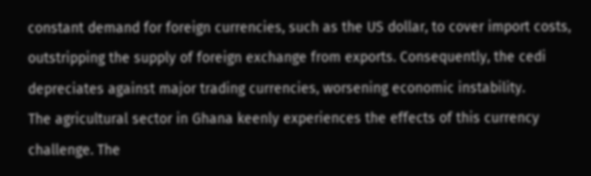constant demand for foreign currencies, such as the US dollar, to cover import costs, outstripping the supply of foreign exchange from exports. Consequently, the cedi depreciates against major trading currencies, worsening economic instability.
The agricultural sector in Ghana keenly experiences the effects of this currency challenge. The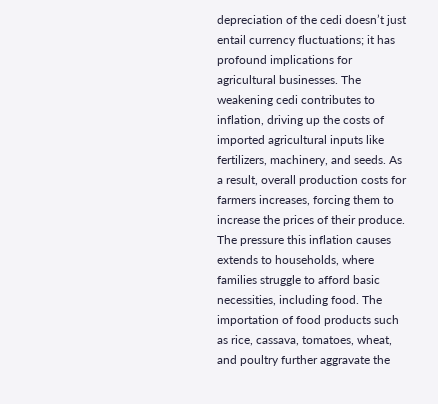depreciation of the cedi doesn’t just entail currency fluctuations; it has profound implications for agricultural businesses. The weakening cedi contributes to inflation, driving up the costs of imported agricultural inputs like fertilizers, machinery, and seeds. As a result, overall production costs for farmers increases, forcing them to increase the prices of their produce. The pressure this inflation causes extends to households, where families struggle to afford basic necessities, including food. The importation of food products such as rice, cassava, tomatoes, wheat, and poultry further aggravate the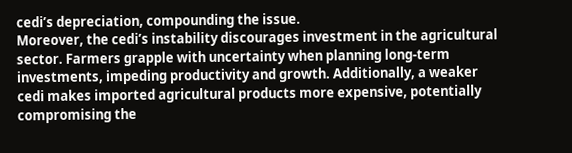cedi’s depreciation, compounding the issue.
Moreover, the cedi’s instability discourages investment in the agricultural sector. Farmers grapple with uncertainty when planning long-term investments, impeding productivity and growth. Additionally, a weaker cedi makes imported agricultural products more expensive, potentially compromising the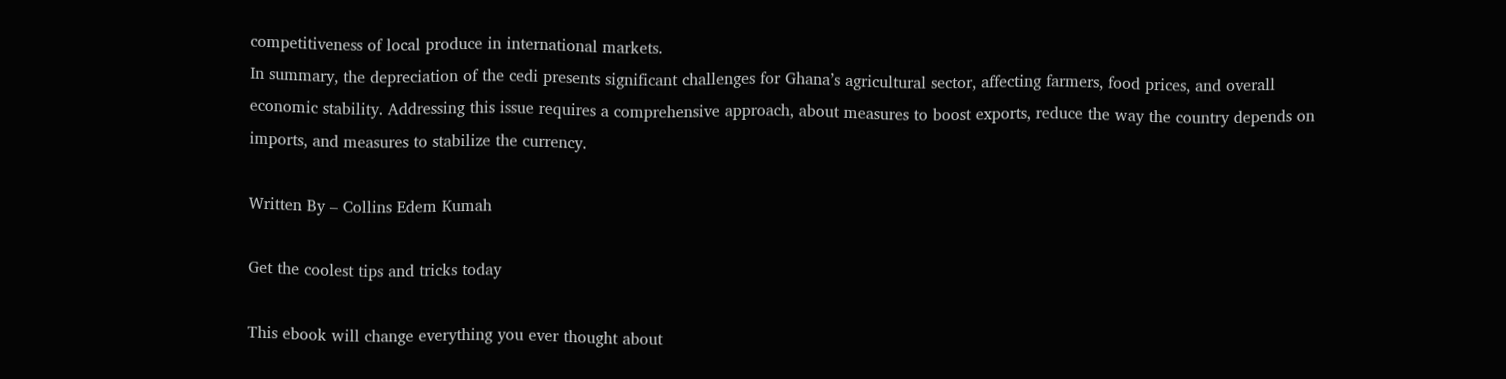competitiveness of local produce in international markets.
In summary, the depreciation of the cedi presents significant challenges for Ghana’s agricultural sector, affecting farmers, food prices, and overall economic stability. Addressing this issue requires a comprehensive approach, about measures to boost exports, reduce the way the country depends on imports, and measures to stabilize the currency.

Written By – Collins Edem Kumah

Get the coolest tips and tricks today

This ebook will change everything you ever thought about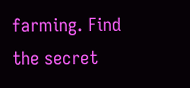farming. Find the secret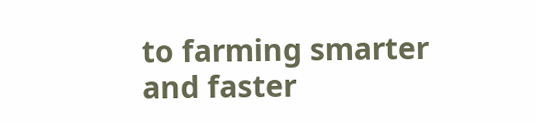to farming smarter and faster